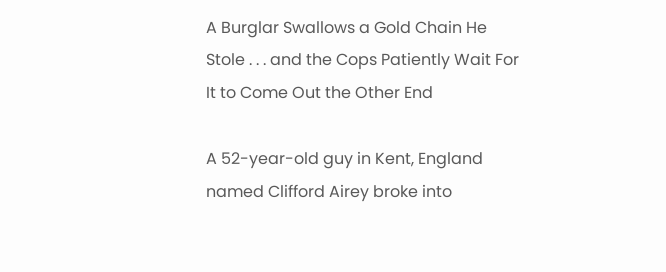A Burglar Swallows a Gold Chain He Stole . . . and the Cops Patiently Wait For It to Come Out the Other End

A 52-year-old guy in Kent, England named Clifford Airey broke into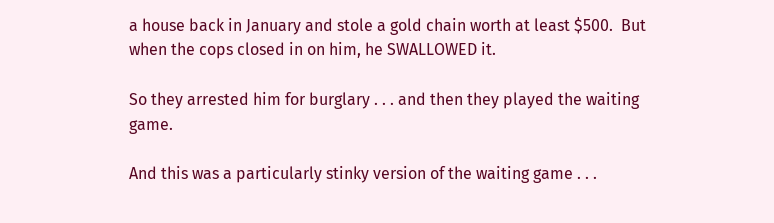a house back in January and stole a gold chain worth at least $500.  But when the cops closed in on him, he SWALLOWED it.

So they arrested him for burglary . . . and then they played the waiting game.

And this was a particularly stinky version of the waiting game . . .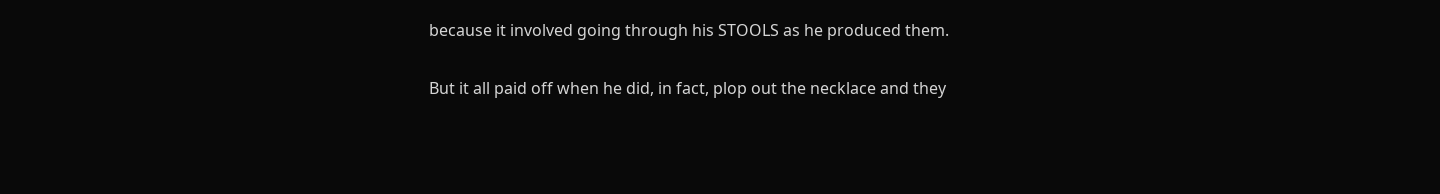because it involved going through his STOOLS as he produced them.

But it all paid off when he did, in fact, plop out the necklace and they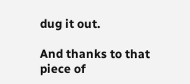dug it out.

And thanks to that piece of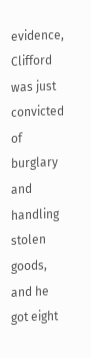evidence, Clifford was just convicted of burglary and handling stolen goods, and he got eight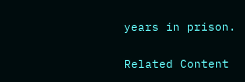years in prison.

Related Content